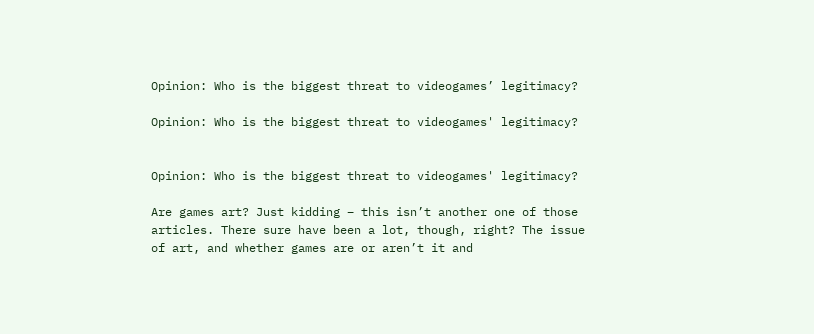Opinion: Who is the biggest threat to videogames’ legitimacy?

Opinion: Who is the biggest threat to videogames' legitimacy?


Opinion: Who is the biggest threat to videogames' legitimacy?

Are games art? Just kidding – this isn’t another one of those articles. There sure have been a lot, though, right? The issue of art, and whether games are or aren’t it and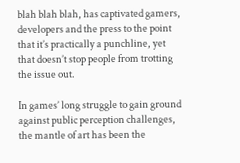blah blah blah, has captivated gamers, developers and the press to the point that it’s practically a punchline, yet that doesn’t stop people from trotting the issue out.

In games’ long struggle to gain ground against public perception challenges, the mantle of art has been the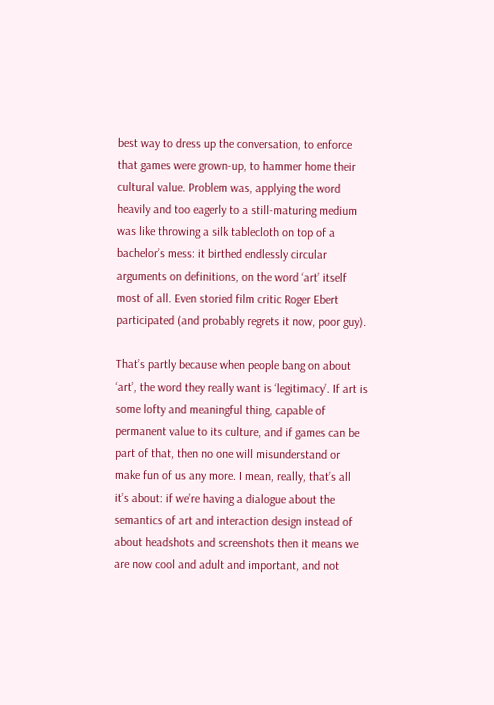best way to dress up the conversation, to enforce that games were grown-up, to hammer home their cultural value. Problem was, applying the word heavily and too eagerly to a still-maturing medium was like throwing a silk tablecloth on top of a bachelor’s mess: it birthed endlessly circular arguments on definitions, on the word ‘art’ itself most of all. Even storied film critic Roger Ebert participated (and probably regrets it now, poor guy).

That’s partly because when people bang on about ‘art’, the word they really want is ‘legitimacy’. If art is some lofty and meaningful thing, capable of permanent value to its culture, and if games can be part of that, then no one will misunderstand or make fun of us any more. I mean, really, that’s all it’s about: if we’re having a dialogue about the semantics of art and interaction design instead of about headshots and screenshots then it means we are now cool and adult and important, and not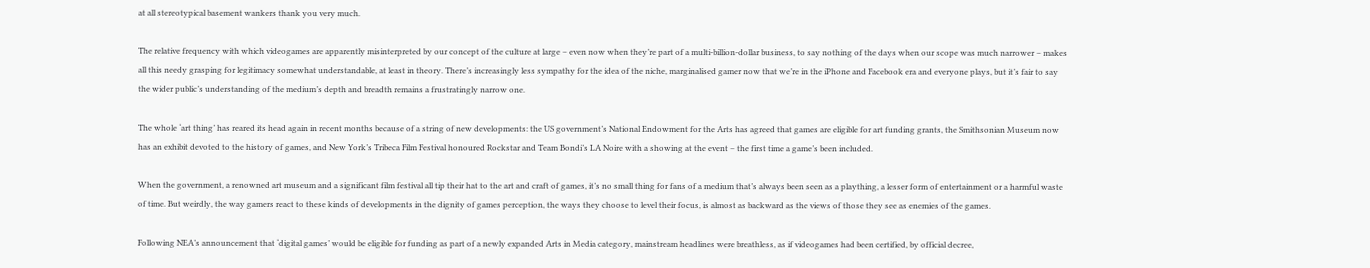at all stereotypical basement wankers thank you very much.

The relative frequency with which videogames are apparently misinterpreted by our concept of the culture at large – even now when they’re part of a multi-billion-dollar business, to say nothing of the days when our scope was much narrower – makes all this needy grasping for legitimacy somewhat understandable, at least in theory. There’s increasingly less sympathy for the idea of the niche, marginalised gamer now that we’re in the iPhone and Facebook era and everyone plays, but it’s fair to say the wider public’s understanding of the medium’s depth and breadth remains a frustratingly narrow one.

The whole ‘art thing’ has reared its head again in recent months because of a string of new developments: the US government’s National Endowment for the Arts has agreed that games are eligible for art funding grants, the Smithsonian Museum now has an exhibit devoted to the history of games, and New York’s Tribeca Film Festival honoured Rockstar and Team Bondi’s LA Noire with a showing at the event – the first time a game’s been included.

When the government, a renowned art museum and a significant film festival all tip their hat to the art and craft of games, it’s no small thing for fans of a medium that’s always been seen as a plaything, a lesser form of entertainment or a harmful waste of time. But weirdly, the way gamers react to these kinds of developments in the dignity of games perception, the ways they choose to level their focus, is almost as backward as the views of those they see as enemies of the games.

Following NEA’s announcement that ‘digital games’ would be eligible for funding as part of a newly expanded Arts in Media category, mainstream headlines were breathless, as if videogames had been certified, by official decree,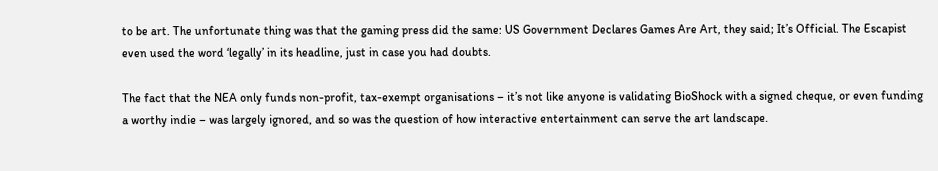to be art. The unfortunate thing was that the gaming press did the same: US Government Declares Games Are Art, they said; It’s Official. The Escapist even used the word ‘legally’ in its headline, just in case you had doubts.

The fact that the NEA only funds non-profit, tax-exempt organisations – it’s not like anyone is validating BioShock with a signed cheque, or even funding a worthy indie – was largely ignored, and so was the question of how interactive entertainment can serve the art landscape.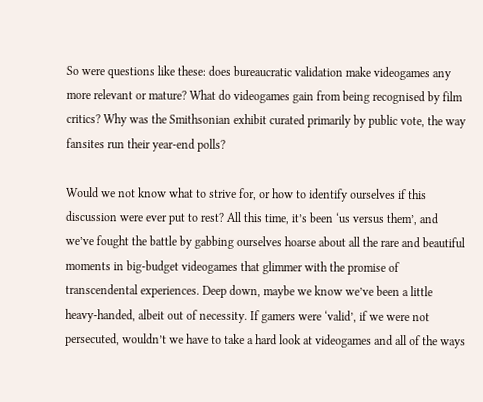So were questions like these: does bureaucratic validation make videogames any more relevant or mature? What do videogames gain from being recognised by film critics? Why was the Smithsonian exhibit curated primarily by public vote, the way fansites run their year-end polls?

Would we not know what to strive for, or how to identify ourselves if this discussion were ever put to rest? All this time, it’s been ‘us versus them’, and we’ve fought the battle by gabbing ourselves hoarse about all the rare and beautiful moments in big-budget videogames that glimmer with the promise of transcendental experiences. Deep down, maybe we know we’ve been a little heavy-handed, albeit out of necessity. If gamers were ‘valid’, if we were not persecuted, wouldn’t we have to take a hard look at videogames and all of the ways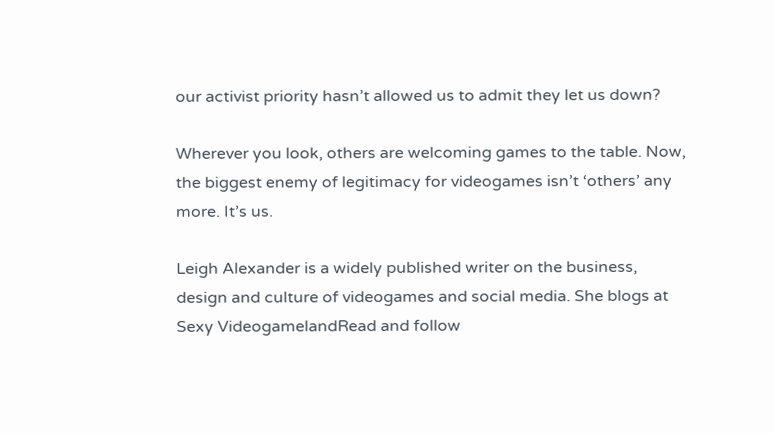our activist priority hasn’t allowed us to admit they let us down?

Wherever you look, others are welcoming games to the table. Now, the biggest enemy of legitimacy for videogames isn’t ‘others’ any more. It’s us.

Leigh Alexander is a widely published writer on the business, design and culture of videogames and social media. She blogs at Sexy VideogamelandRead and follow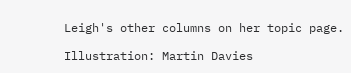Leigh's other columns on her topic page.

Illustration: Martin Davies